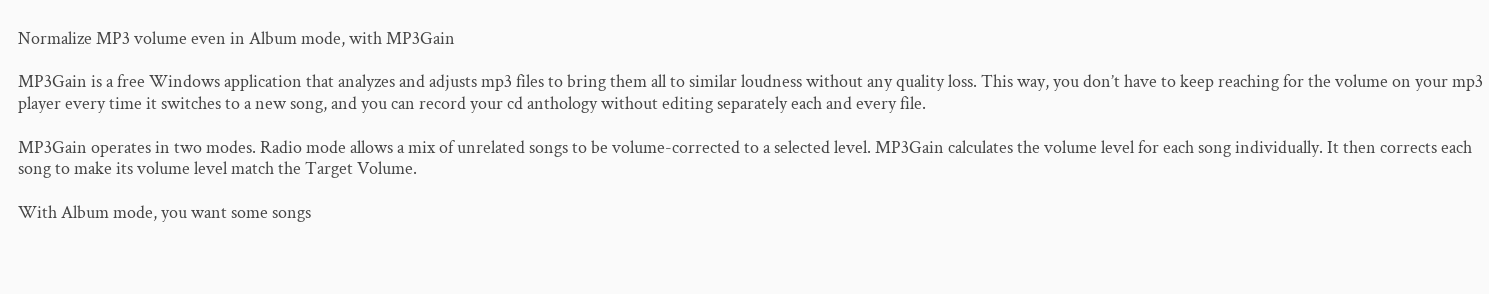Normalize MP3 volume even in Album mode, with MP3Gain

MP3Gain is a free Windows application that analyzes and adjusts mp3 files to bring them all to similar loudness without any quality loss. This way, you don’t have to keep reaching for the volume on your mp3 player every time it switches to a new song, and you can record your cd anthology without editing separately each and every file.

MP3Gain operates in two modes. Radio mode allows a mix of unrelated songs to be volume-corrected to a selected level. MP3Gain calculates the volume level for each song individually. It then corrects each song to make its volume level match the Target Volume.

With Album mode, you want some songs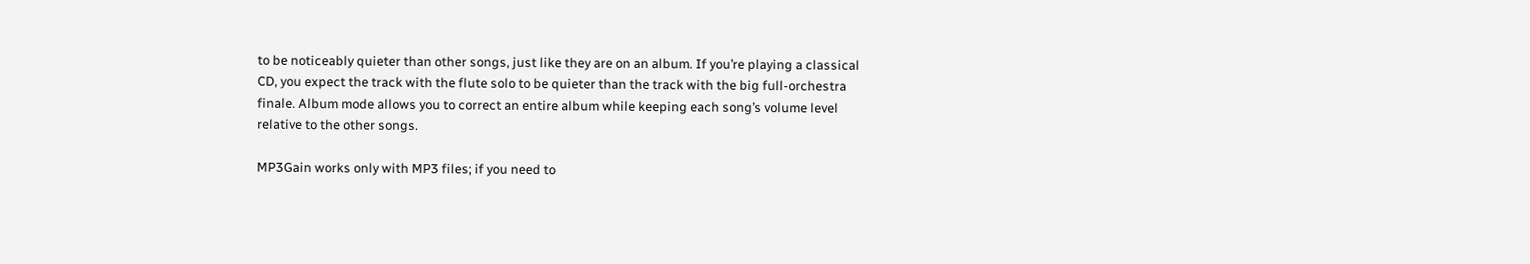to be noticeably quieter than other songs, just like they are on an album. If you’re playing a classical CD, you expect the track with the flute solo to be quieter than the track with the big full-orchestra finale. Album mode allows you to correct an entire album while keeping each song’s volume level relative to the other songs.

MP3Gain works only with MP3 files; if you need to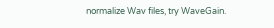normalize Wav files, try WaveGain.